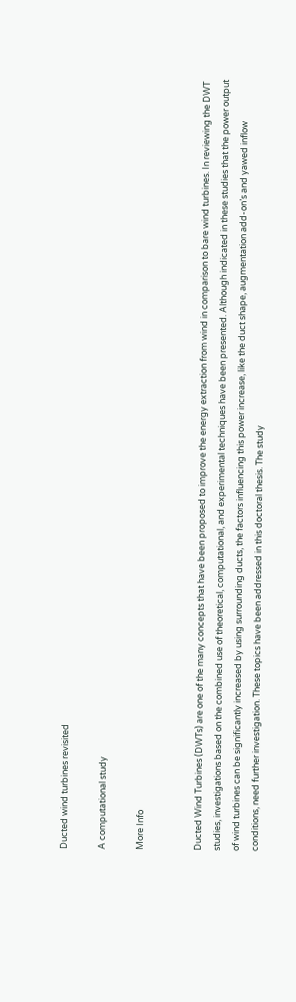Ducted wind turbines revisited

A computational study

More Info


Ducted Wind Turbines (DWTs) are one of the many concepts that have been proposed to improve the energy extraction from wind in comparison to bare wind turbines. In reviewing the DWT studies, investigations based on the combined use of theoretical, computational, and experimental techniques have been presented. Although indicated in these studies that the power output of wind turbines can be significantly increased by using surrounding ducts, the factors influencing this power increase, like the duct shape, augmentation add-on’s and yawed inflow conditions, need further investigation. These topics have been addressed in this doctoral thesis. The study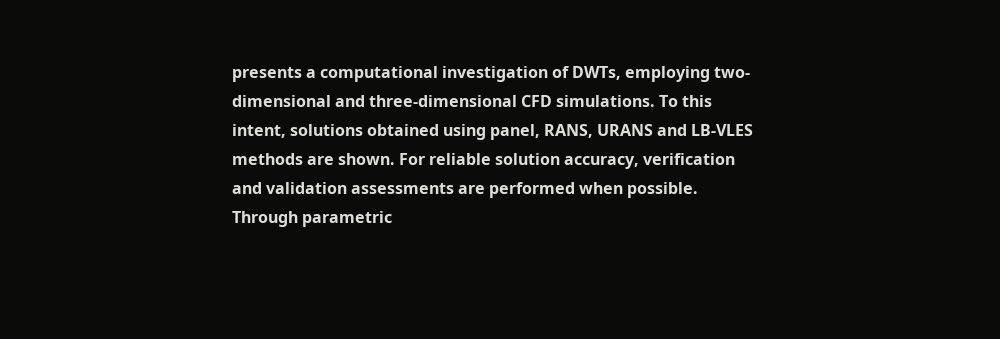presents a computational investigation of DWTs, employing two-dimensional and three-dimensional CFD simulations. To this intent, solutions obtained using panel, RANS, URANS and LB-VLES methods are shown. For reliable solution accuracy, verification and validation assessments are performed when possible. Through parametric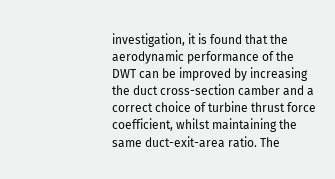investigation, it is found that the aerodynamic performance of the DWT can be improved by increasing the duct cross-section camber and a correct choice of turbine thrust force coefficient, whilst maintaining the same duct-exit-area ratio. The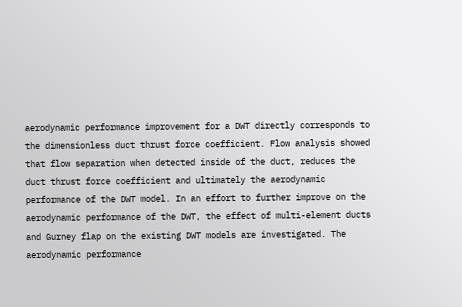aerodynamic performance improvement for a DWT directly corresponds to the dimensionless duct thrust force coefficient. Flow analysis showed that flow separation when detected inside of the duct, reduces the duct thrust force coefficient and ultimately the aerodynamic performance of the DWT model. In an effort to further improve on the aerodynamic performance of the DWT, the effect of multi-element ducts and Gurney flap on the existing DWT models are investigated. The aerodynamic performance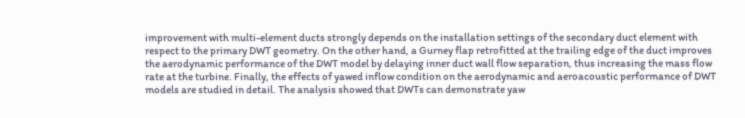improvement with multi-element ducts strongly depends on the installation settings of the secondary duct element with respect to the primary DWT geometry. On the other hand, a Gurney flap retrofitted at the trailing edge of the duct improves the aerodynamic performance of the DWT model by delaying inner duct wall flow separation, thus increasing the mass flow rate at the turbine. Finally, the effects of yawed inflow condition on the aerodynamic and aeroacoustic performance of DWT models are studied in detail. The analysis showed that DWTs can demonstrate yaw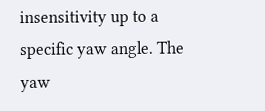insensitivity up to a specific yaw angle. The yaw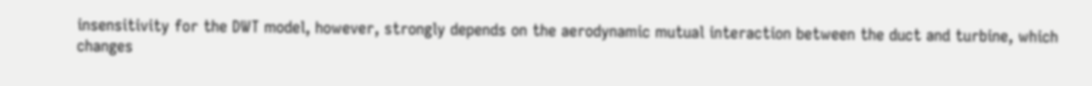insensitivity for the DWT model, however, strongly depends on the aerodynamic mutual interaction between the duct and turbine, which changes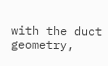with the duct geometry,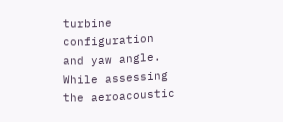turbine configuration and yaw angle. While assessing the aeroacoustic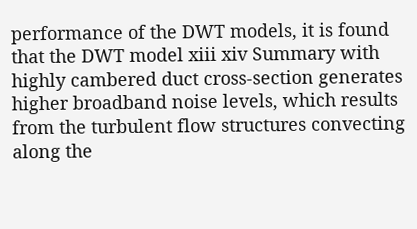performance of the DWT models, it is found that the DWT model xiii xiv Summary with highly cambered duct cross-section generates higher broadband noise levels, which results from the turbulent flow structures convecting along the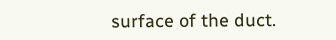surface of the duct.